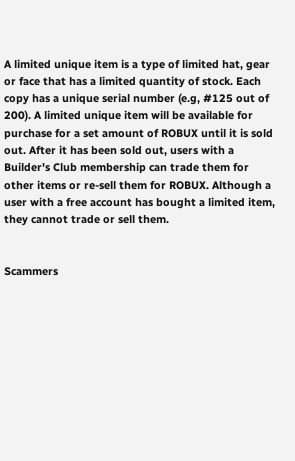A limited unique item is a type of limited hat, gear or face that has a limited quantity of stock. Each copy has a unique serial number (e.g, #125 out of 200). A limited unique item will be available for purchase for a set amount of ROBUX until it is sold out. After it has been sold out, users with a Builder's Club membership can trade them for other items or re-sell them for ROBUX. Although a user with a free account has bought a limited item, they cannot trade or sell them.


Scammers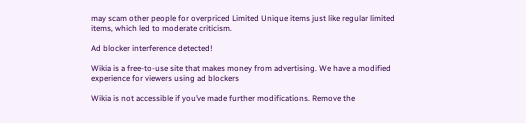may scam other people for overpriced Limited Unique items just like regular limited items, which led to moderate criticism.

Ad blocker interference detected!

Wikia is a free-to-use site that makes money from advertising. We have a modified experience for viewers using ad blockers

Wikia is not accessible if you’ve made further modifications. Remove the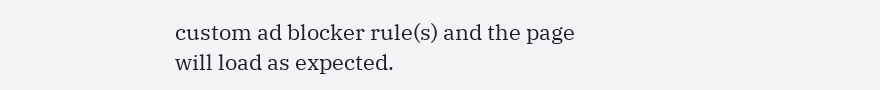custom ad blocker rule(s) and the page will load as expected.